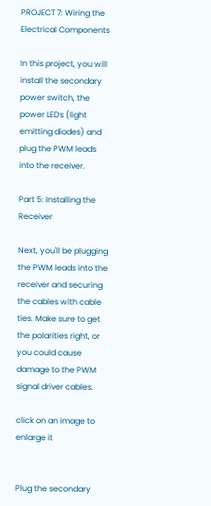PROJECT 7: Wiring the Electrical Components

In this project, you will install the secondary power switch, the power LEDs (light emitting diodes) and plug the PWM leads into the receiver.

Part 5: Installing the Receiver

Next, you'll be plugging the PWM leads into the receiver and securing the cables with cable ties. Make sure to get the polarities right, or you could cause damage to the PWM signal driver cables.

click on an image to enlarge it


Plug the secondary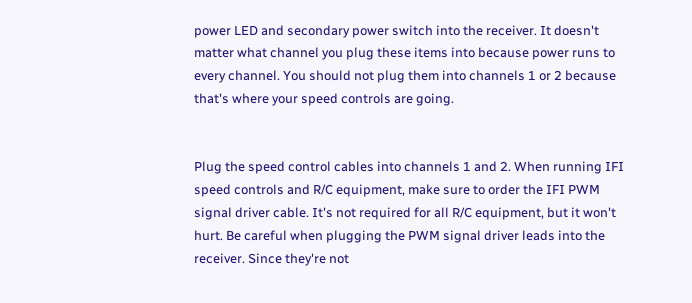power LED and secondary power switch into the receiver. It doesn't matter what channel you plug these items into because power runs to every channel. You should not plug them into channels 1 or 2 because that's where your speed controls are going.


Plug the speed control cables into channels 1 and 2. When running IFI speed controls and R/C equipment, make sure to order the IFI PWM signal driver cable. It's not required for all R/C equipment, but it won't hurt. Be careful when plugging the PWM signal driver leads into the receiver. Since they're not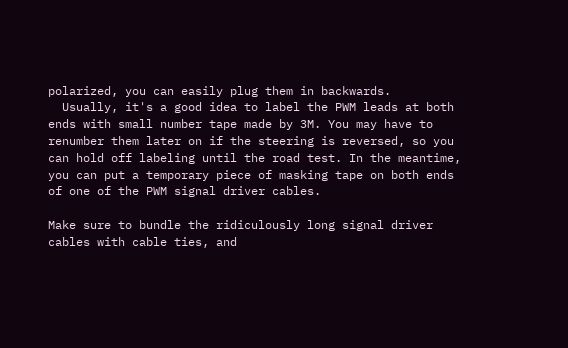polarized, you can easily plug them in backwards.
  Usually, it's a good idea to label the PWM leads at both ends with small number tape made by 3M. You may have to renumber them later on if the steering is reversed, so you can hold off labeling until the road test. In the meantime, you can put a temporary piece of masking tape on both ends of one of the PWM signal driver cables.

Make sure to bundle the ridiculously long signal driver cables with cable ties, and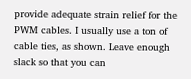provide adequate strain relief for the PWM cables. I usually use a ton of cable ties, as shown. Leave enough slack so that you can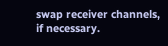swap receiver channels, if necessary.